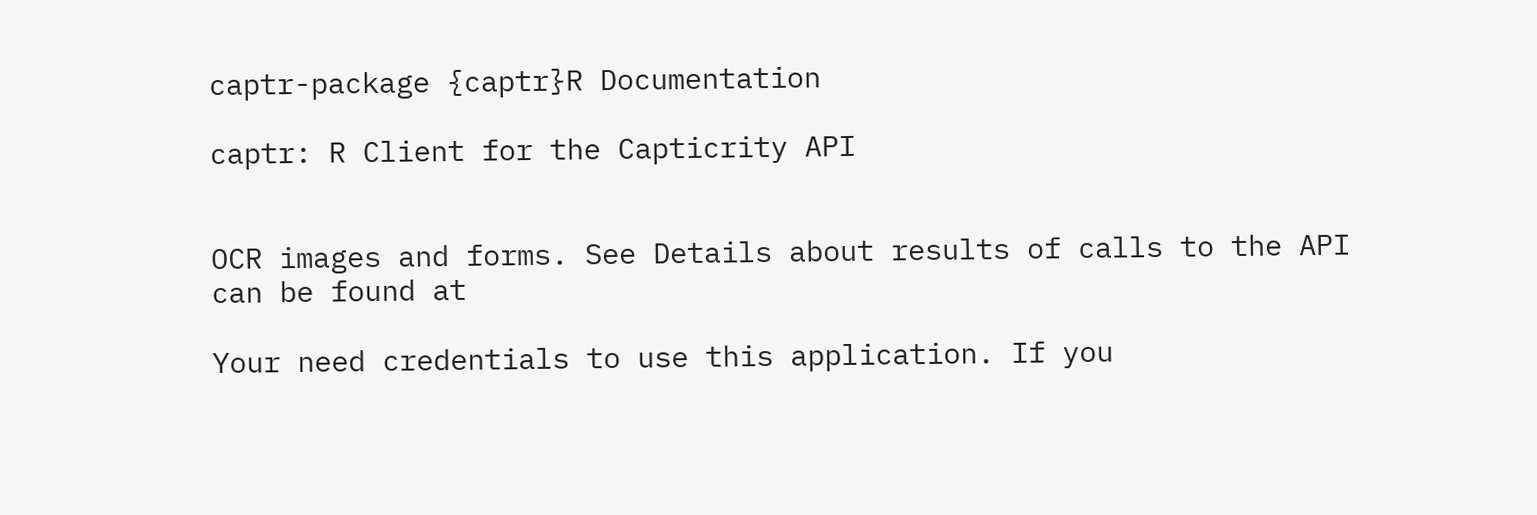captr-package {captr}R Documentation

captr: R Client for the Capticrity API


OCR images and forms. See Details about results of calls to the API can be found at

Your need credentials to use this application. If you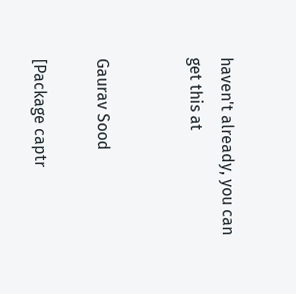haven't already, you can get this at


Gaurav Sood

[Package captr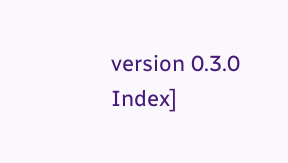version 0.3.0 Index]